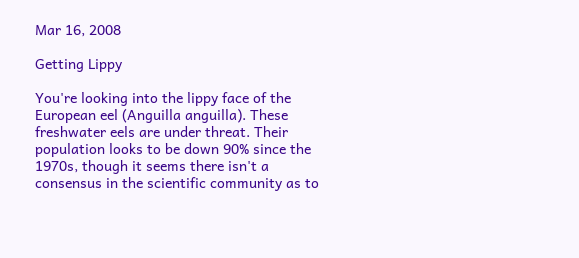Mar 16, 2008

Getting Lippy

You're looking into the lippy face of the European eel (Anguilla anguilla). These freshwater eels are under threat. Their population looks to be down 90% since the 1970s, though it seems there isn't a consensus in the scientific community as to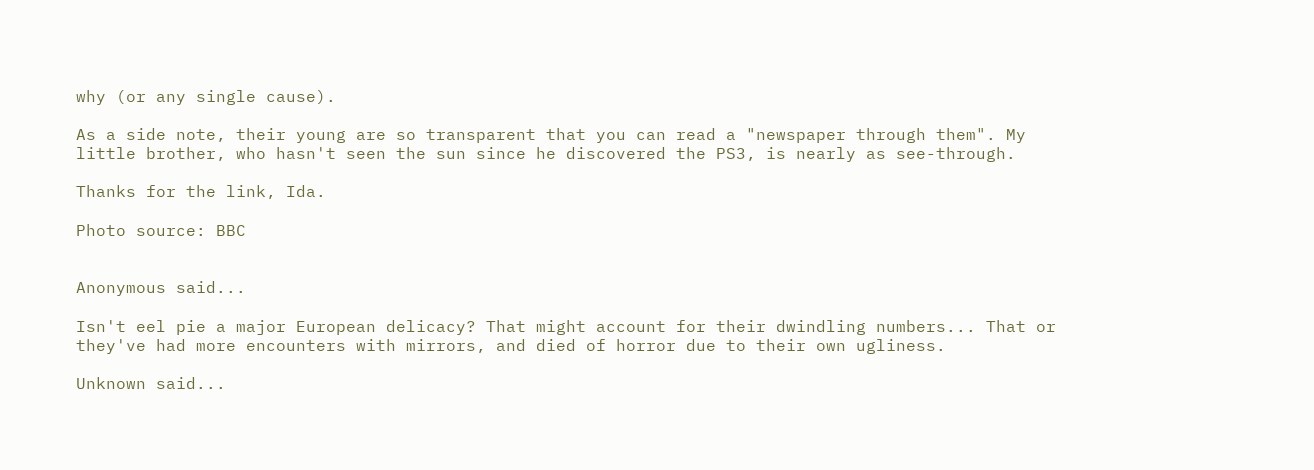why (or any single cause).

As a side note, their young are so transparent that you can read a "newspaper through them". My little brother, who hasn't seen the sun since he discovered the PS3, is nearly as see-through.

Thanks for the link, Ida.

Photo source: BBC


Anonymous said...

Isn't eel pie a major European delicacy? That might account for their dwindling numbers... That or they've had more encounters with mirrors, and died of horror due to their own ugliness.

Unknown said...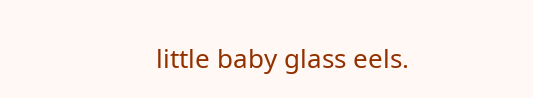little baby glass eels.